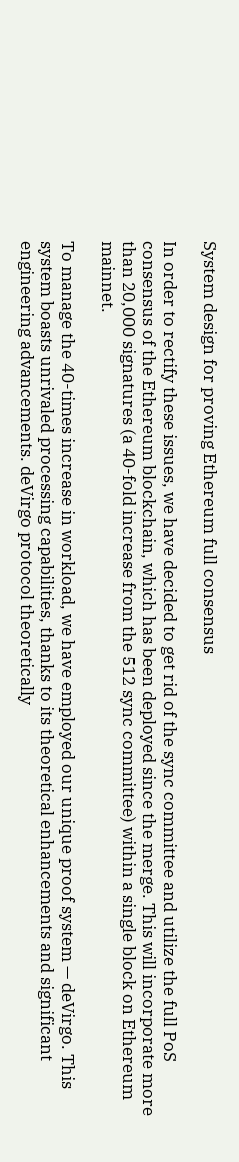System design for proving Ethereum full consensus

In order to rectify these issues, we have decided to get rid of the sync committee and utilize the full PoS consensus of the Ethereum blockchain, which has been deployed since the merge. This will incorporate more than 20,000 signatures (a 40-fold increase from the 512 sync committee) within a single block on Ethereum mainnet.

To manage the 40-times increase in workload, we have employed our unique proof system — deVirgo. This system boasts unrivaled processing capabilities, thanks to its theoretical enhancements and significant engineering advancements. deVirgo protocol theoretically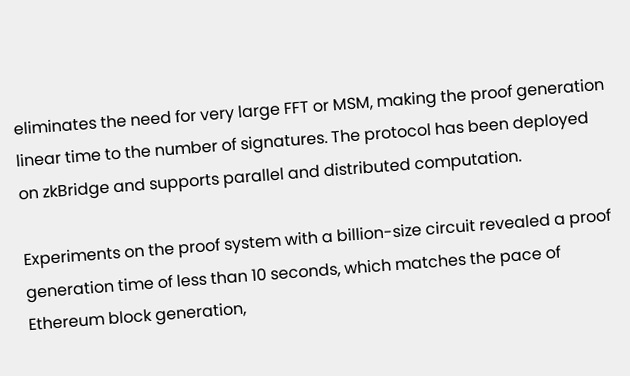eliminates the need for very large FFT or MSM, making the proof generation linear time to the number of signatures. The protocol has been deployed on zkBridge and supports parallel and distributed computation.

Experiments on the proof system with a billion-size circuit revealed a proof generation time of less than 10 seconds, which matches the pace of Ethereum block generation,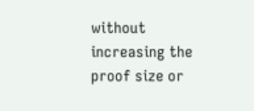without increasing the proof size or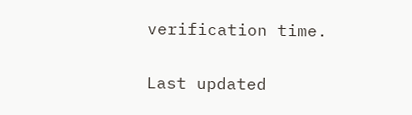verification time.

Last updated